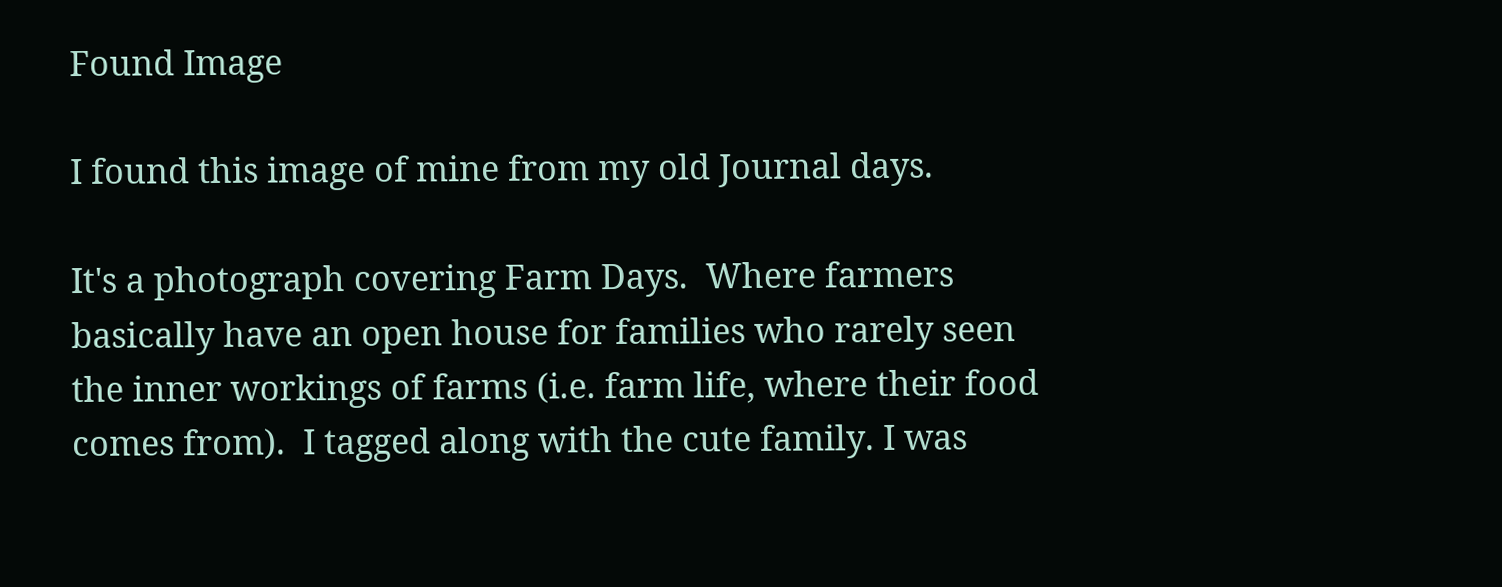Found Image

I found this image of mine from my old Journal days.

It's a photograph covering Farm Days.  Where farmers basically have an open house for families who rarely seen the inner workings of farms (i.e. farm life, where their food comes from).  I tagged along with the cute family. I was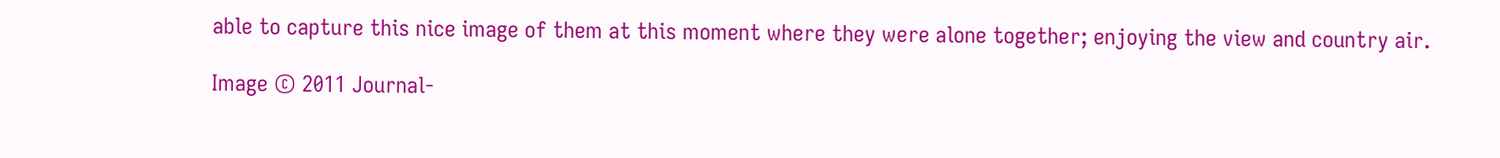able to capture this nice image of them at this moment where they were alone together; enjoying the view and country air.

Image © 2011 Journal-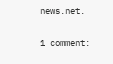news.net.

1 comment: